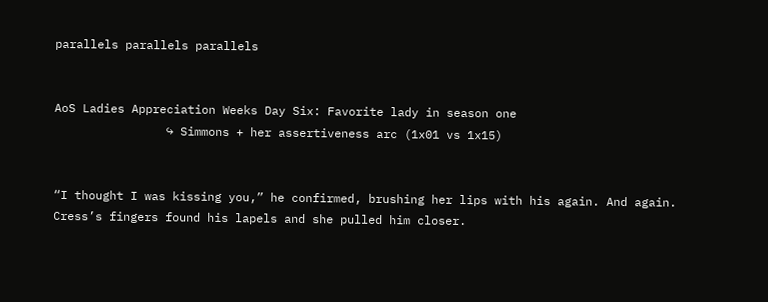parallels parallels parallels


AoS Ladies Appreciation Weeks Day Six: Favorite lady in season one
                ↪ Simmons + her assertiveness arc (1x01 vs 1x15)


“I thought I was kissing you,” he confirmed, brushing her lips with his again. And again. Cress’s fingers found his lapels and she pulled him closer.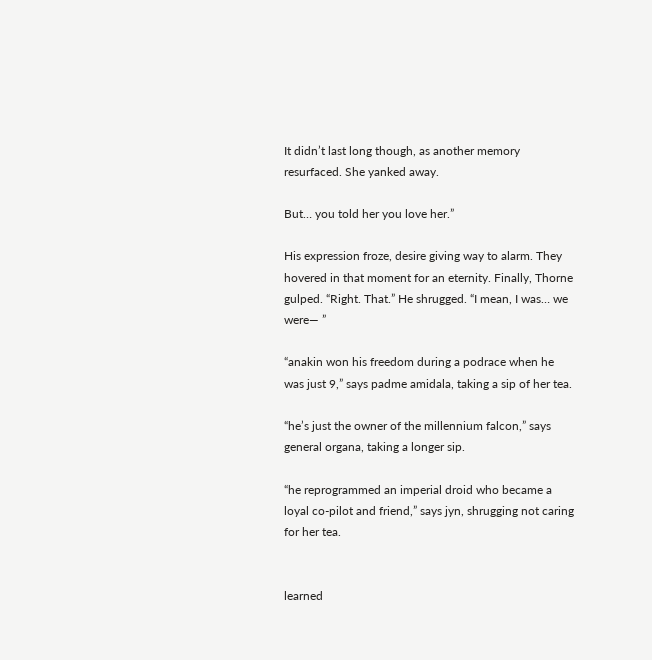It didn’t last long though, as another memory resurfaced. She yanked away.

But… you told her you love her.”

His expression froze, desire giving way to alarm. They hovered in that moment for an eternity. Finally, Thorne gulped. “Right. That.” He shrugged. “I mean, I was… we were— ”

“anakin won his freedom during a podrace when he was just 9,” says padme amidala, taking a sip of her tea.

“he’s just the owner of the millennium falcon,” says general organa, taking a longer sip.

“he reprogrammed an imperial droid who became a loyal co-pilot and friend,” says jyn, shrugging not caring for her tea.


learned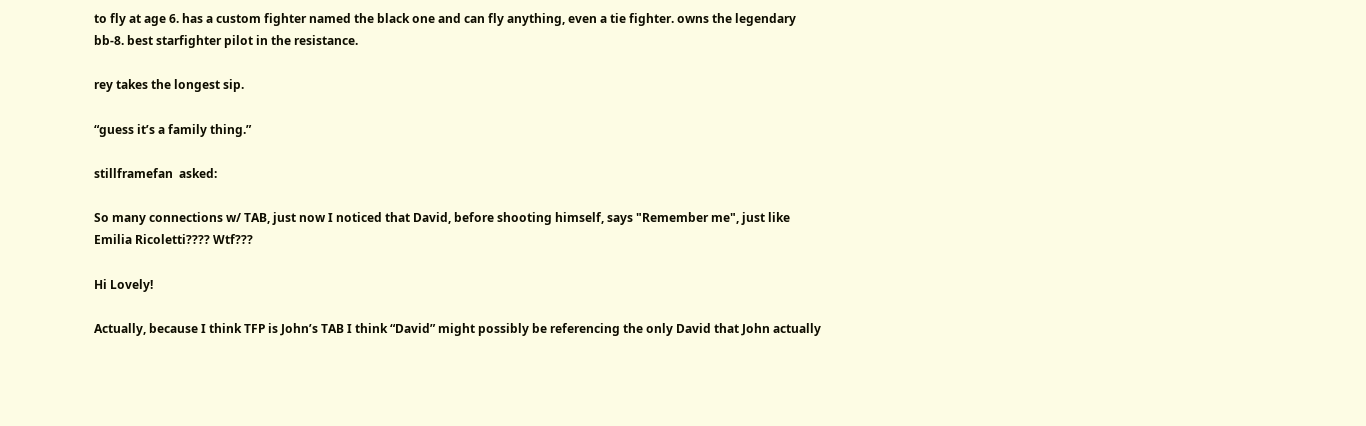to fly at age 6. has a custom fighter named the black one and can fly anything, even a tie fighter. owns the legendary bb-8. best starfighter pilot in the resistance.

rey takes the longest sip.

“guess it’s a family thing.”

stillframefan  asked:

So many connections w/ TAB, just now I noticed that David, before shooting himself, says "Remember me", just like Emilia Ricoletti???? Wtf???

Hi Lovely!

Actually, because I think TFP is John’s TAB I think “David” might possibly be referencing the only David that John actually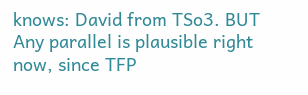knows: David from TSo3. BUT Any parallel is plausible right now, since TFP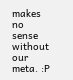makes no sense without our meta. :P